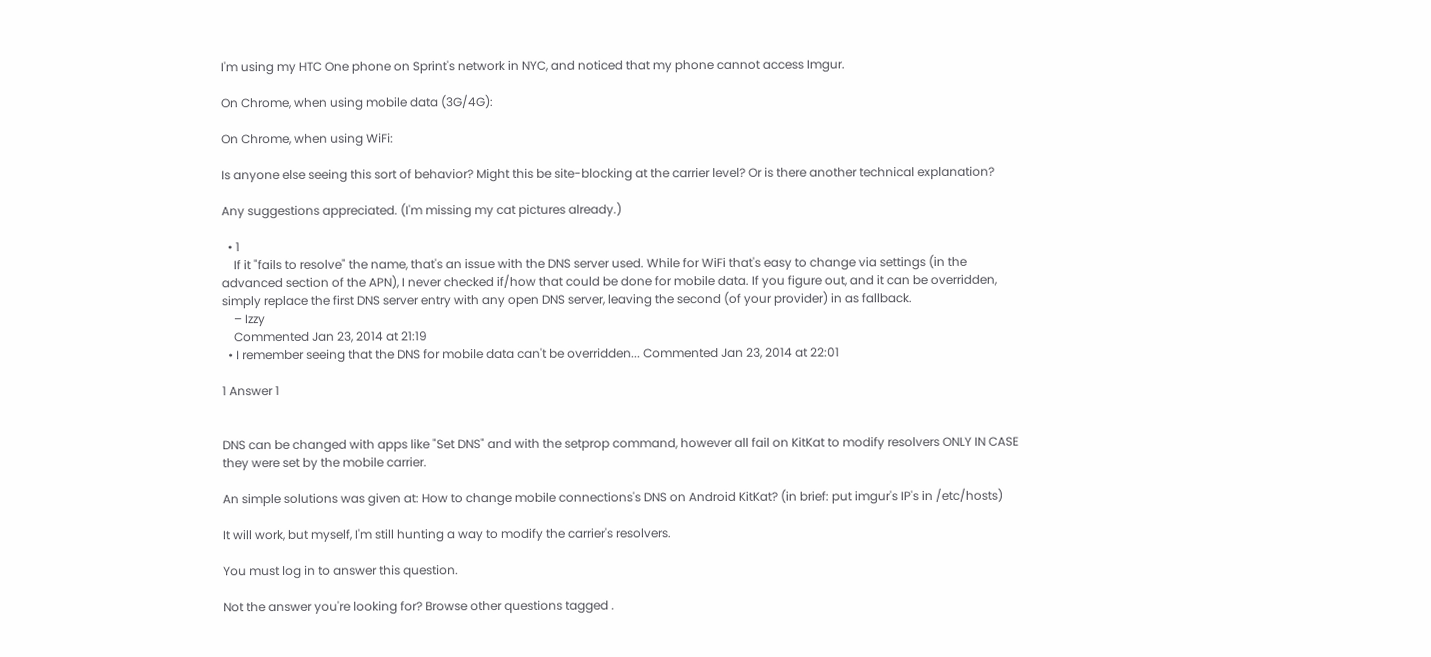I'm using my HTC One phone on Sprint's network in NYC, and noticed that my phone cannot access Imgur.

On Chrome, when using mobile data (3G/4G):

On Chrome, when using WiFi:

Is anyone else seeing this sort of behavior? Might this be site-blocking at the carrier level? Or is there another technical explanation?

Any suggestions appreciated. (I'm missing my cat pictures already.)

  • 1
    If it "fails to resolve" the name, that's an issue with the DNS server used. While for WiFi that's easy to change via settings (in the advanced section of the APN), I never checked if/how that could be done for mobile data. If you figure out, and it can be overridden, simply replace the first DNS server entry with any open DNS server, leaving the second (of your provider) in as fallback.
    – Izzy
    Commented Jan 23, 2014 at 21:19
  • I remember seeing that the DNS for mobile data can't be overridden... Commented Jan 23, 2014 at 22:01

1 Answer 1


DNS can be changed with apps like "Set DNS" and with the setprop command, however all fail on KitKat to modify resolvers ONLY IN CASE they were set by the mobile carrier.

An simple solutions was given at: How to change mobile connections's DNS on Android KitKat? (in brief: put imgur's IP's in /etc/hosts)

It will work, but myself, I'm still hunting a way to modify the carrier's resolvers.

You must log in to answer this question.

Not the answer you're looking for? Browse other questions tagged .